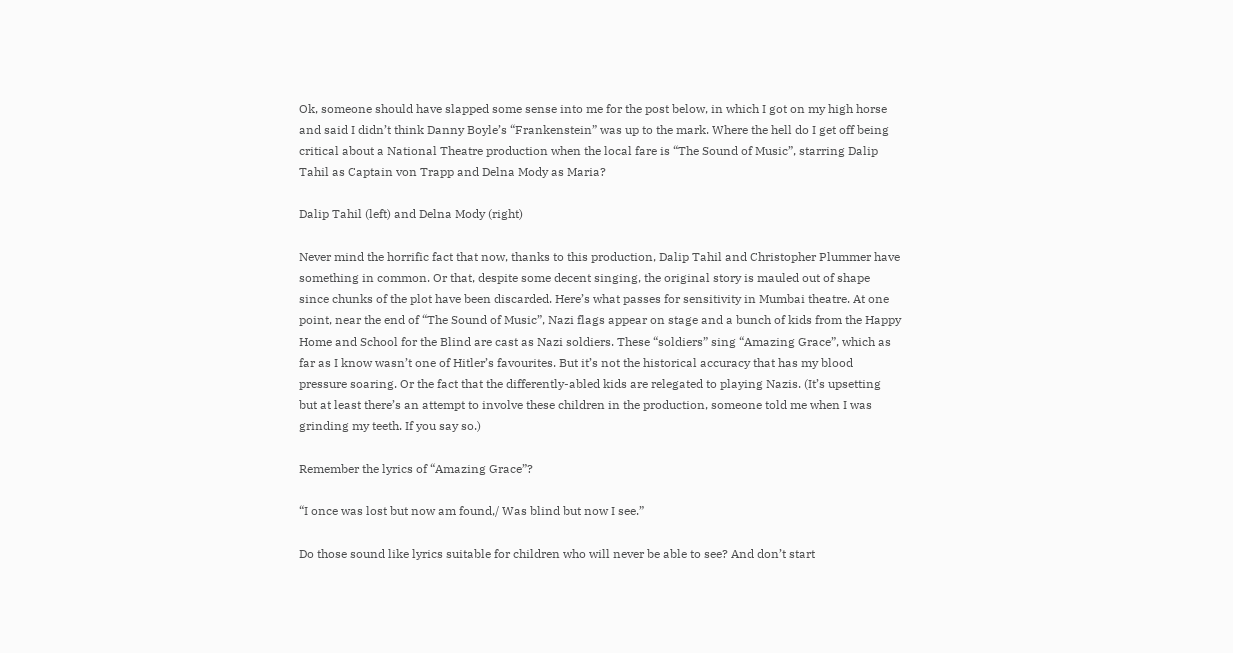Ok, someone should have slapped some sense into me for the post below, in which I got on my high horse and said I didn’t think Danny Boyle’s “Frankenstein” was up to the mark. Where the hell do I get off being critical about a National Theatre production when the local fare is “The Sound of Music”, starring Dalip Tahil as Captain von Trapp and Delna Mody as Maria?

Dalip Tahil (left) and Delna Mody (right)

Never mind the horrific fact that now, thanks to this production, Dalip Tahil and Christopher Plummer have something in common. Or that, despite some decent singing, the original story is mauled out of shape since chunks of the plot have been discarded. Here’s what passes for sensitivity in Mumbai theatre. At one point, near the end of “The Sound of Music”, Nazi flags appear on stage and a bunch of kids from the Happy Home and School for the Blind are cast as Nazi soldiers. These “soldiers” sing “Amazing Grace”, which as far as I know wasn’t one of Hitler’s favourites. But it’s not the historical accuracy that has my blood pressure soaring. Or the fact that the differently-abled kids are relegated to playing Nazis. (It’s upsetting but at least there’s an attempt to involve these children in the production, someone told me when I was grinding my teeth. If you say so.)

Remember the lyrics of “Amazing Grace”?

“I once was lost but now am found,/ Was blind but now I see.”

Do those sound like lyrics suitable for children who will never be able to see? And don’t start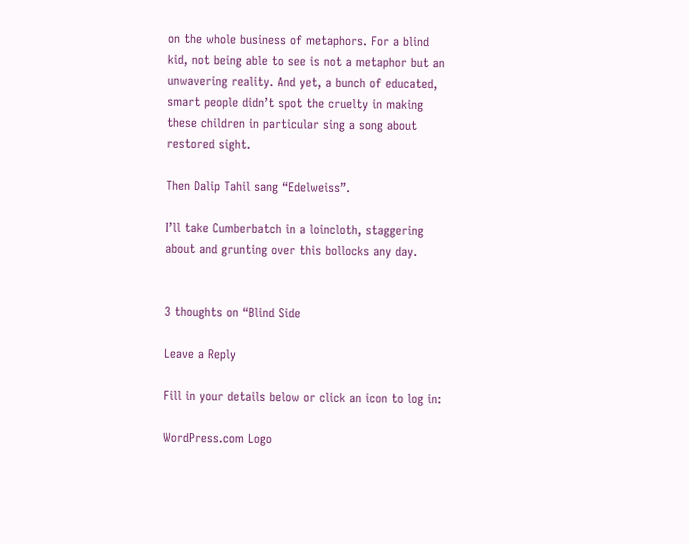on the whole business of metaphors. For a blind kid, not being able to see is not a metaphor but an unwavering reality. And yet, a bunch of educated, smart people didn’t spot the cruelty in making these children in particular sing a song about restored sight.

Then Dalip Tahil sang “Edelweiss”.

I’ll take Cumberbatch in a loincloth, staggering about and grunting over this bollocks any day.


3 thoughts on “Blind Side

Leave a Reply

Fill in your details below or click an icon to log in:

WordPress.com Logo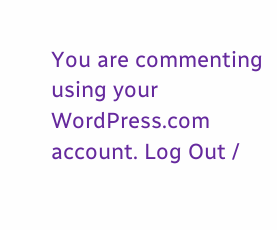You are commenting using your WordPress.com account. Log Out /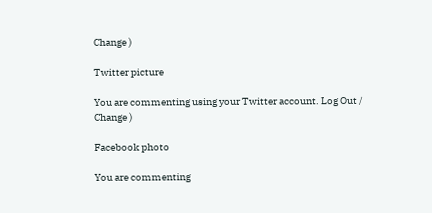Change )

Twitter picture

You are commenting using your Twitter account. Log Out /  Change )

Facebook photo

You are commenting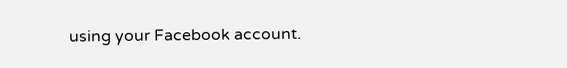using your Facebook account.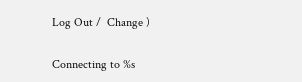Log Out /  Change )

Connecting to %s